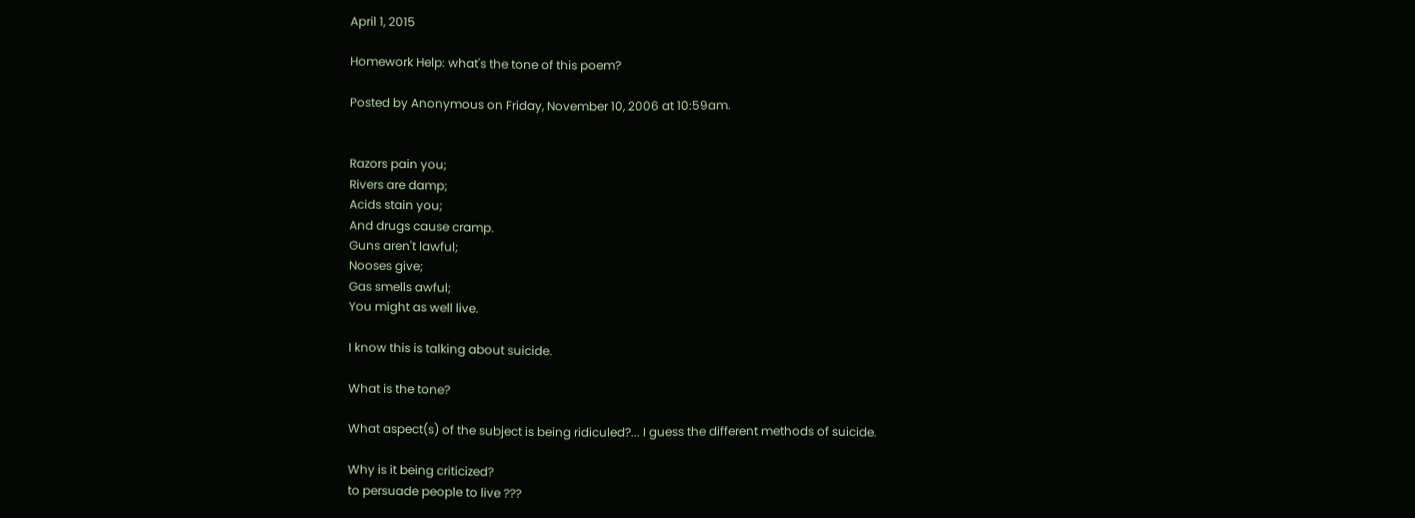April 1, 2015

Homework Help: what's the tone of this poem?

Posted by Anonymous on Friday, November 10, 2006 at 10:59am.


Razors pain you;
Rivers are damp;
Acids stain you;
And drugs cause cramp.
Guns aren't lawful;
Nooses give;
Gas smells awful;
You might as well live.

I know this is talking about suicide.

What is the tone?

What aspect(s) of the subject is being ridiculed?... I guess the different methods of suicide.

Why is it being criticized?
to persuade people to live ???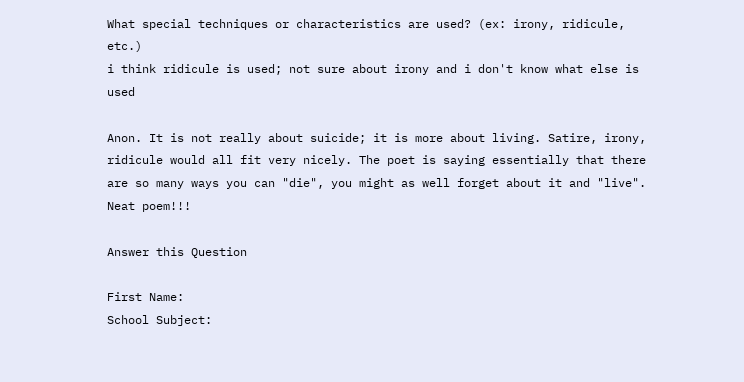What special techniques or characteristics are used? (ex: irony, ridicule, etc.)
i think ridicule is used; not sure about irony and i don't know what else is used

Anon. It is not really about suicide; it is more about living. Satire, irony, ridicule would all fit very nicely. The poet is saying essentially that there are so many ways you can "die", you might as well forget about it and "live". Neat poem!!!

Answer this Question

First Name:
School Subject: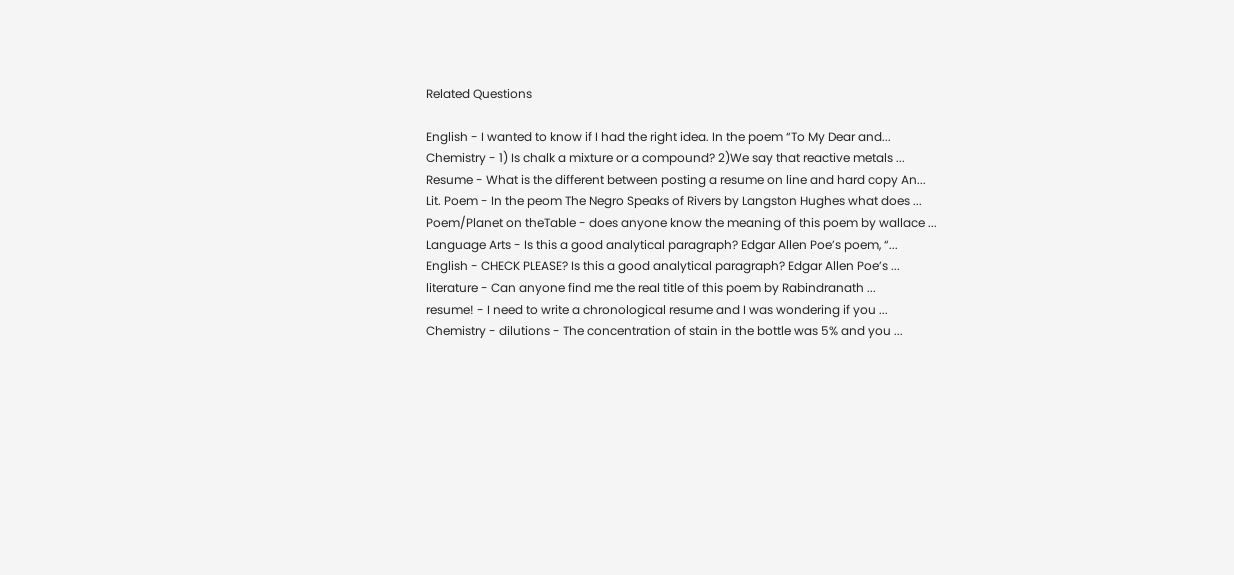Related Questions

English - I wanted to know if I had the right idea. In the poem “To My Dear and...
Chemistry - 1) Is chalk a mixture or a compound? 2)We say that reactive metals ...
Resume - What is the different between posting a resume on line and hard copy An...
Lit. Poem - In the peom The Negro Speaks of Rivers by Langston Hughes what does ...
Poem/Planet on theTable - does anyone know the meaning of this poem by wallace ...
Language Arts - Is this a good analytical paragraph? Edgar Allen Poe’s poem, “...
English - CHECK PLEASE? Is this a good analytical paragraph? Edgar Allen Poe’s ...
literature - Can anyone find me the real title of this poem by Rabindranath ...
resume! - I need to write a chronological resume and I was wondering if you ...
Chemistry - dilutions - The concentration of stain in the bottle was 5% and you ...